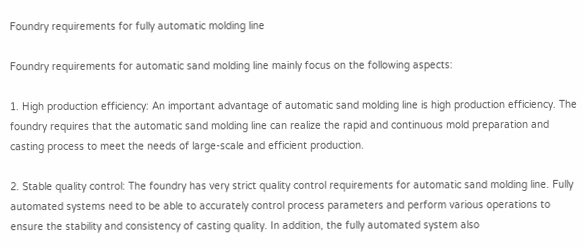Foundry requirements for fully automatic molding line

Foundry requirements for automatic sand molding line mainly focus on the following aspects:

1. High production efficiency: An important advantage of automatic sand molding line is high production efficiency. The foundry requires that the automatic sand molding line can realize the rapid and continuous mold preparation and casting process to meet the needs of large-scale and efficient production.

2. Stable quality control: The foundry has very strict quality control requirements for automatic sand molding line. Fully automated systems need to be able to accurately control process parameters and perform various operations to ensure the stability and consistency of casting quality. In addition, the fully automated system also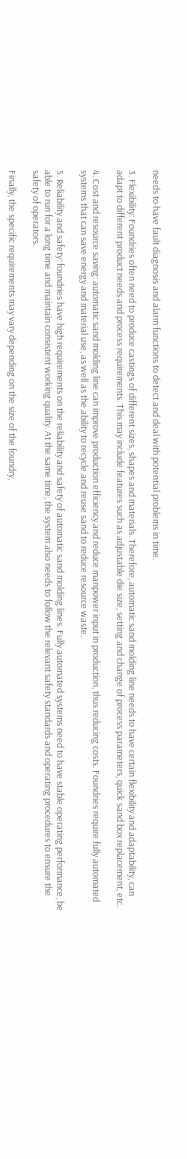needs to have fault diagnosis and alarm functions to detect and deal with potential problems in time.

3. Flexibility: Foundries often need to produce castings of different sizes, shapes and materials. Therefore, automatic sand molding line needs to have certain flexibility and adaptability, can adapt to different product needs and process requirements. This may include features such as adjustable die size, setting and change of process parameters, quick sand box replacement, etc.

4. Cost and resource saving: automatic sand molding line can improve production efficiency and reduce manpower input in production, thus reducing costs. Foundries require fully automated systems that can save energy and material use, as well as the ability to recycle and reuse sand to reduce resource waste.

5. Reliability and safety: foundries have high requirements on the reliability and safety of automatic sand molding lines. Fully automated systems need to have stable operating performance, be able to run for a long time and maintain consistent working quality. At the same time, the system also needs to follow the relevant safety standards and operating procedures to ensure the safety of operators.

Finally, the specific requirements may vary depending on the size of the foundry,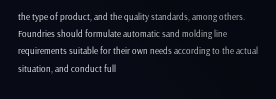the type of product, and the quality standards, among others. Foundries should formulate automatic sand molding line requirements suitable for their own needs according to the actual situation, and conduct full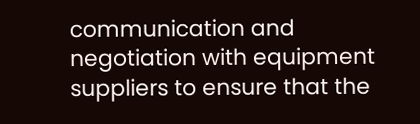communication and negotiation with equipment suppliers to ensure that the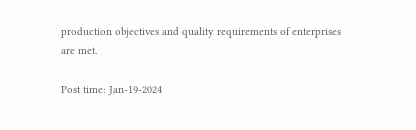production objectives and quality requirements of enterprises are met.

Post time: Jan-19-2024